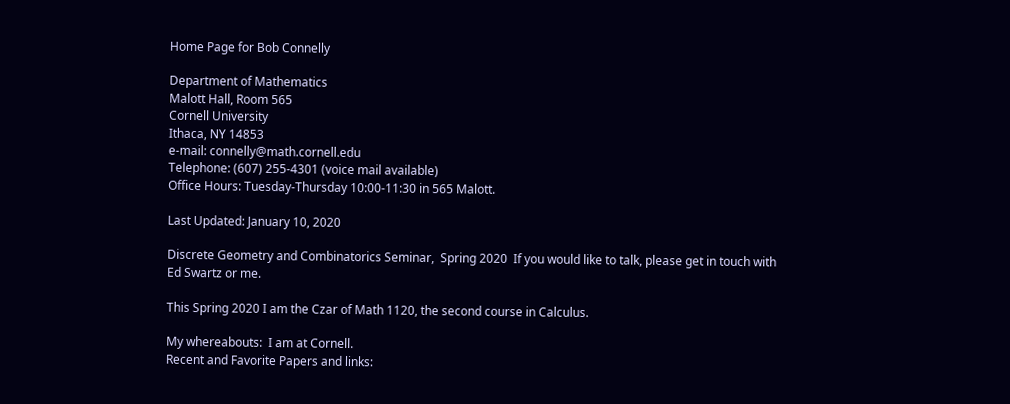Home Page for Bob Connelly

Department of Mathematics
Malott Hall, Room 565
Cornell University
Ithaca, NY 14853
e-mail: connelly@math.cornell.edu
Telephone: (607) 255-4301 (voice mail available)
Office Hours: Tuesday-Thursday 10:00-11:30 in 565 Malott.

Last Updated: January 10, 2020

Discrete Geometry and Combinatorics Seminar,  Spring 2020  If you would like to talk, please get in touch with Ed Swartz or me.

This Spring 2020 I am the Czar of Math 1120, the second course in Calculus.

My whereabouts:  I am at Cornell.
Recent and Favorite Papers and links: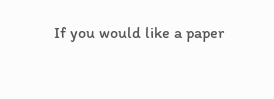If you would like a paper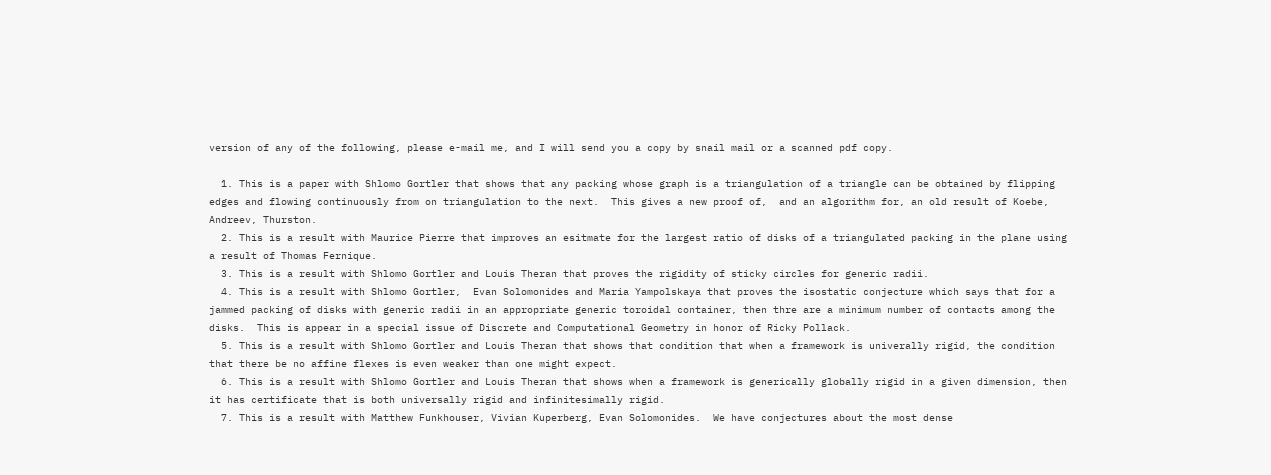version of any of the following, please e-mail me, and I will send you a copy by snail mail or a scanned pdf copy.

  1. This is a paper with Shlomo Gortler that shows that any packing whose graph is a triangulation of a triangle can be obtained by flipping edges and flowing continuously from on triangulation to the next.  This gives a new proof of,  and an algorithm for, an old result of Koebe, Andreev, Thurston.
  2. This is a result with Maurice Pierre that improves an esitmate for the largest ratio of disks of a triangulated packing in the plane using a result of Thomas Fernique.
  3. This is a result with Shlomo Gortler and Louis Theran that proves the rigidity of sticky circles for generic radii.
  4. This is a result with Shlomo Gortler,  Evan Solomonides and Maria Yampolskaya that proves the isostatic conjecture which says that for a jammed packing of disks with generic radii in an appropriate generic toroidal container, then thre are a minimum number of contacts among the disks.  This is appear in a special issue of Discrete and Computational Geometry in honor of Ricky Pollack.
  5. This is a result with Shlomo Gortler and Louis Theran that shows that condition that when a framework is univerally rigid, the condition that there be no affine flexes is even weaker than one might expect.
  6. This is a result with Shlomo Gortler and Louis Theran that shows when a framework is generically globally rigid in a given dimension, then it has certificate that is both universally rigid and infinitesimally rigid.
  7. This is a result with Matthew Funkhouser, Vivian Kuperberg, Evan Solomonides.  We have conjectures about the most dense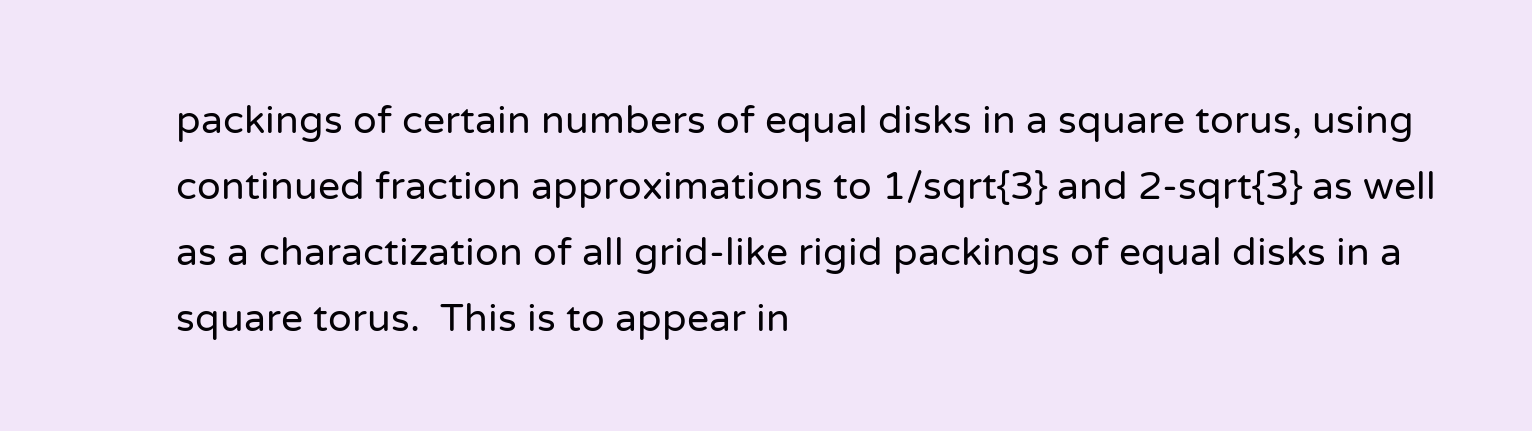packings of certain numbers of equal disks in a square torus, using continued fraction approximations to 1/sqrt{3} and 2-sqrt{3} as well as a charactization of all grid-like rigid packings of equal disks in a square torus.  This is to appear in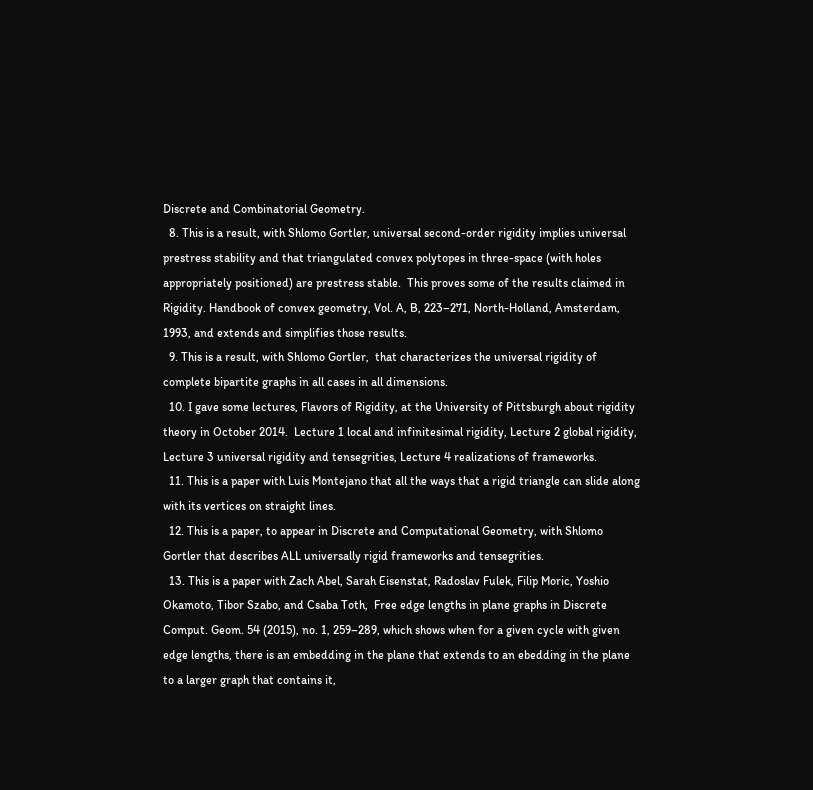Discrete and Combinatorial Geometry.
  8. This is a result, with Shlomo Gortler, universal second-order rigidity implies universal prestress stability and that triangulated convex polytopes in three-space (with holes appropriately positioned) are prestress stable.  This proves some of the results claimed in Rigidity. Handbook of convex geometry, Vol. A, B, 223–271, North-Holland, Amsterdam, 1993, and extends and simplifies those results.
  9. This is a result, with Shlomo Gortler,  that characterizes the universal rigidity of complete bipartite graphs in all cases in all dimensions.
  10. I gave some lectures, Flavors of Rigidity, at the University of Pittsburgh about rigidity theory in October 2014.  Lecture 1 local and infinitesimal rigidity, Lecture 2 global rigidity, Lecture 3 universal rigidity and tensegrities, Lecture 4 realizations of frameworks.
  11. This is a paper with Luis Montejano that all the ways that a rigid triangle can slide along with its vertices on straight lines.
  12. This is a paper, to appear in Discrete and Computational Geometry, with Shlomo Gortler that describes ALL universally rigid frameworks and tensegrities.
  13. This is a paper with Zach Abel, Sarah Eisenstat, Radoslav Fulek, Filip Moric, Yoshio Okamoto, Tibor Szabo, and Csaba Toth,  Free edge lengths in plane graphs in Discrete Comput. Geom. 54 (2015), no. 1, 259–289, which shows when for a given cycle with given edge lengths, there is an embedding in the plane that extends to an ebedding in the plane to a larger graph that contains it,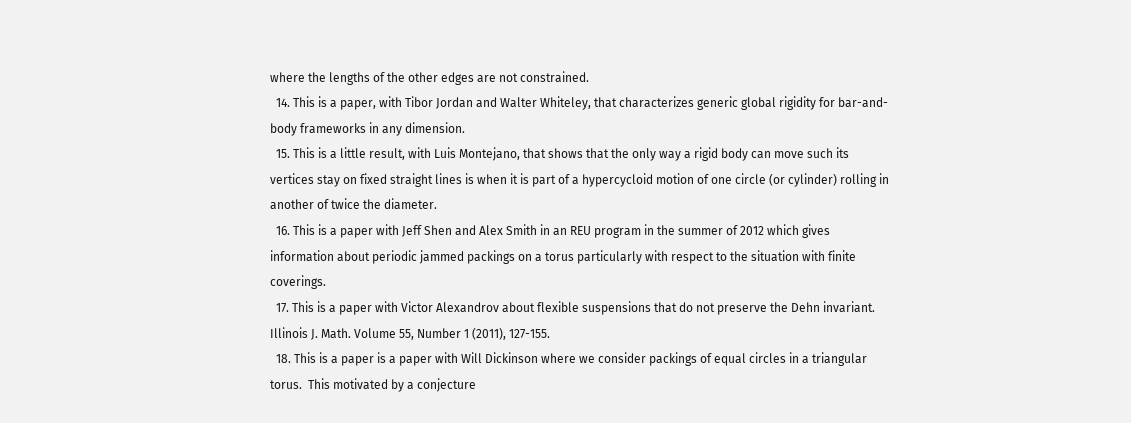where the lengths of the other edges are not constrained.
  14. This is a paper, with Tibor Jordan and Walter Whiteley, that characterizes generic global rigidity for bar-and-body frameworks in any dimension.
  15. This is a little result, with Luis Montejano, that shows that the only way a rigid body can move such its vertices stay on fixed straight lines is when it is part of a hypercycloid motion of one circle (or cylinder) rolling in another of twice the diameter.
  16. This is a paper with Jeff Shen and Alex Smith in an REU program in the summer of 2012 which gives information about periodic jammed packings on a torus particularly with respect to the situation with finite coverings.
  17. This is a paper with Victor Alexandrov about flexible suspensions that do not preserve the Dehn invariant.  Illinois J. Math. Volume 55, Number 1 (2011), 127-155.
  18. This is a paper is a paper with Will Dickinson where we consider packings of equal circles in a triangular torus.  This motivated by a conjecture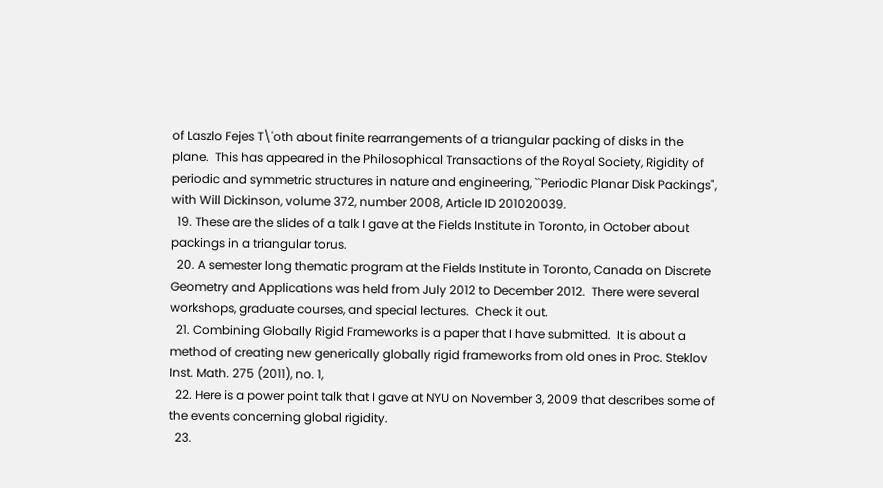of Laszlo Fejes T\'oth about finite rearrangements of a triangular packing of disks in the plane.  This has appeared in the Philosophical Transactions of the Royal Society, Rigidity of periodic and symmetric structures in nature and engineering, ``Periodic Planar Disk Packings", with Will Dickinson, volume 372, number 2008, Article ID 201020039.
  19. These are the slides of a talk I gave at the Fields Institute in Toronto, in October about packings in a triangular torus.
  20. A semester long thematic program at the Fields Institute in Toronto, Canada on Discrete Geometry and Applications was held from July 2012 to December 2012.  There were several workshops, graduate courses, and special lectures.  Check it out.
  21. Combining Globally Rigid Frameworks is a paper that I have submitted.  It is about a method of creating new generically globally rigid frameworks from old ones in Proc. Steklov Inst. Math. 275 (2011), no. 1,
  22. Here is a power point talk that I gave at NYU on November 3, 2009 that describes some of the events concerning global rigidity.
  23.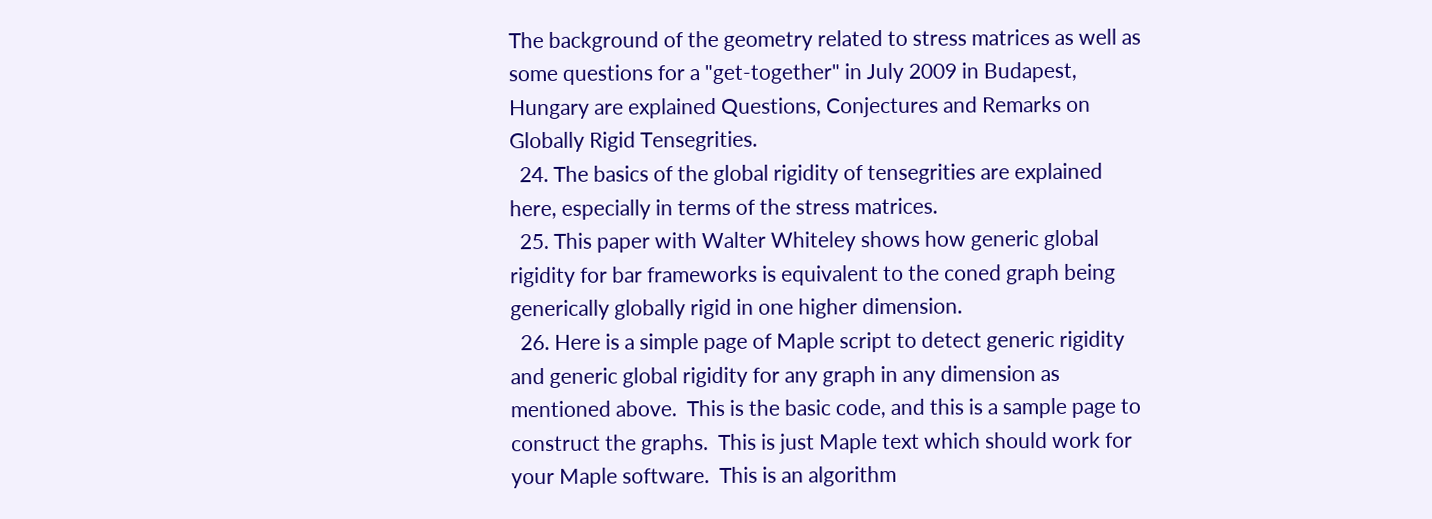The background of the geometry related to stress matrices as well as some questions for a "get-together" in July 2009 in Budapest, Hungary are explained Questions, Conjectures and Remarks on Globally Rigid Tensegrities.
  24. The basics of the global rigidity of tensegrities are explained here, especially in terms of the stress matrices.
  25. This paper with Walter Whiteley shows how generic global rigidity for bar frameworks is equivalent to the coned graph being generically globally rigid in one higher dimension.
  26. Here is a simple page of Maple script to detect generic rigidity and generic global rigidity for any graph in any dimension as mentioned above.  This is the basic code, and this is a sample page to construct the graphs.  This is just Maple text which should work for your Maple software.  This is an algorithm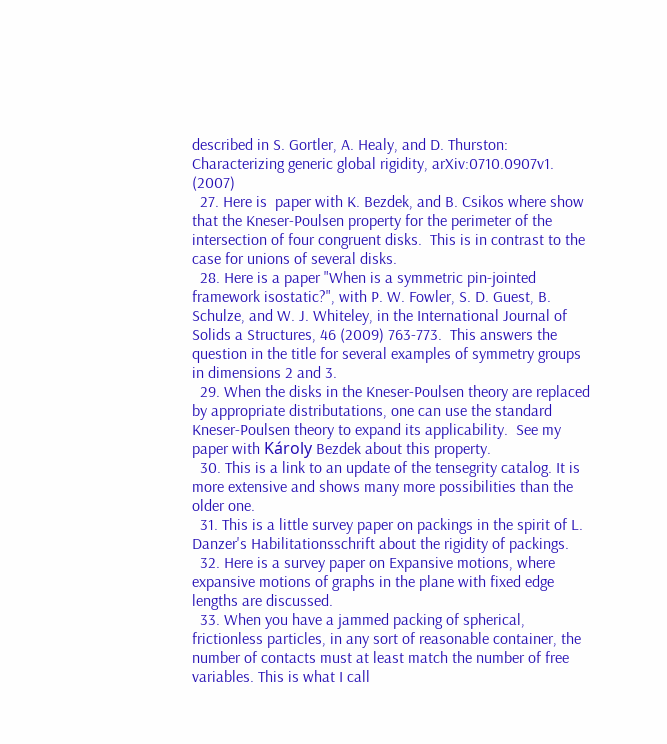described in S. Gortler, A. Healy, and D. Thurston: Characterizing generic global rigidity, arXiv:0710.0907v1. (2007)
  27. Here is  paper with K. Bezdek, and B. Csikos where show that the Kneser-Poulsen property for the perimeter of the intersection of four congruent disks.  This is in contrast to the case for unions of several disks.
  28. Here is a paper "When is a symmetric pin-jointed framework isostatic?", with P. W. Fowler, S. D. Guest, B. Schulze, and W. J. Whiteley, in the International Journal of Solids a Structures, 46 (2009) 763-773.  This answers the question in the title for several examples of symmetry groups in dimensions 2 and 3.
  29. When the disks in the Kneser-Poulsen theory are replaced by appropriate distributations, one can use the standard Kneser-Poulsen theory to expand its applicability.  See my paper with Károly Bezdek about this property.
  30. This is a link to an update of the tensegrity catalog. It is more extensive and shows many more possibilities than the older one.
  31. This is a little survey paper on packings in the spirit of L. Danzer's Habilitationsschrift about the rigidity of packings.
  32. Here is a survey paper on Expansive motions, where expansive motions of graphs in the plane with fixed edge lengths are discussed.
  33. When you have a jammed packing of spherical, frictionless particles, in any sort of reasonable container, the number of contacts must at least match the number of free variables. This is what I call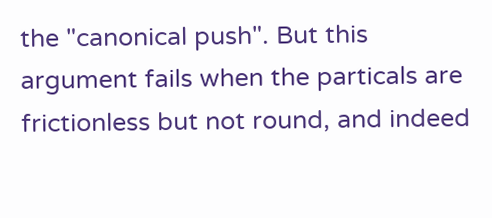the "canonical push". But this argument fails when the particals are frictionless but not round, and indeed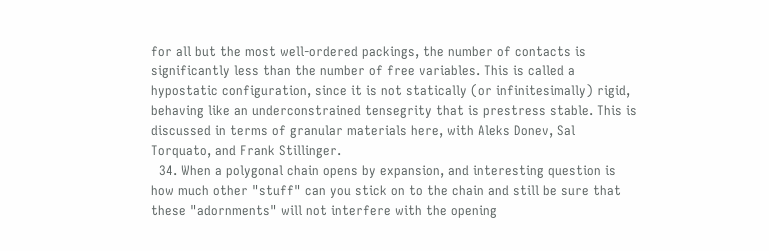for all but the most well-ordered packings, the number of contacts is significantly less than the number of free variables. This is called a hypostatic configuration, since it is not statically (or infinitesimally) rigid, behaving like an underconstrained tensegrity that is prestress stable. This is discussed in terms of granular materials here, with Aleks Donev, Sal Torquato, and Frank Stillinger.
  34. When a polygonal chain opens by expansion, and interesting question is how much other "stuff" can you stick on to the chain and still be sure that these "adornments" will not interfere with the opening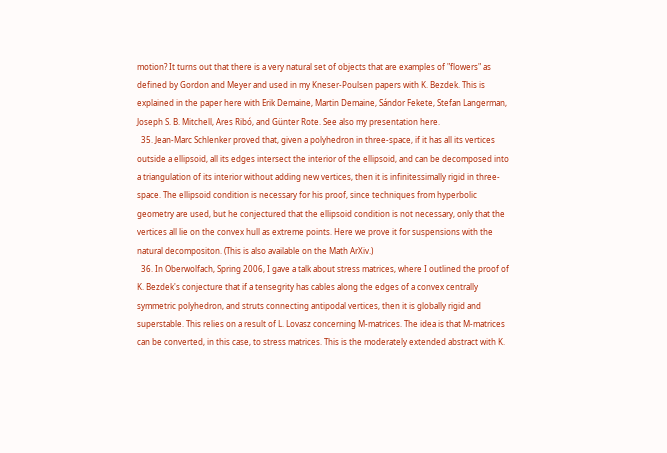motion? It turns out that there is a very natural set of objects that are examples of "flowers" as defined by Gordon and Meyer and used in my Kneser-Poulsen papers with K. Bezdek. This is explained in the paper here with Erik Demaine, Martin Demaine, Sándor Fekete, Stefan Langerman, Joseph S. B. Mitchell, Ares Ribó, and Günter Rote. See also my presentation here.
  35. Jean-Marc Schlenker proved that, given a polyhedron in three-space, if it has all its vertices outside a ellipsoid, all its edges intersect the interior of the ellipsoid, and can be decomposed into a triangulation of its interior without adding new vertices, then it is infinitessimally rigid in three-space. The ellipsoid condition is necessary for his proof, since techniques from hyperbolic geometry are used, but he conjectured that the ellipsoid condition is not necessary, only that the vertices all lie on the convex hull as extreme points. Here we prove it for suspensions with the natural decompositon. (This is also available on the Math ArXiv.)
  36. In Oberwolfach, Spring 2006, I gave a talk about stress matrices, where I outlined the proof of K. Bezdek's conjecture that if a tensegrity has cables along the edges of a convex centrally symmetric polyhedron, and struts connecting antipodal vertices, then it is globally rigid and superstable. This relies on a result of L. Lovasz concerning M-matrices. The idea is that M-matrices can be converted, in this case, to stress matrices. This is the moderately extended abstract with K.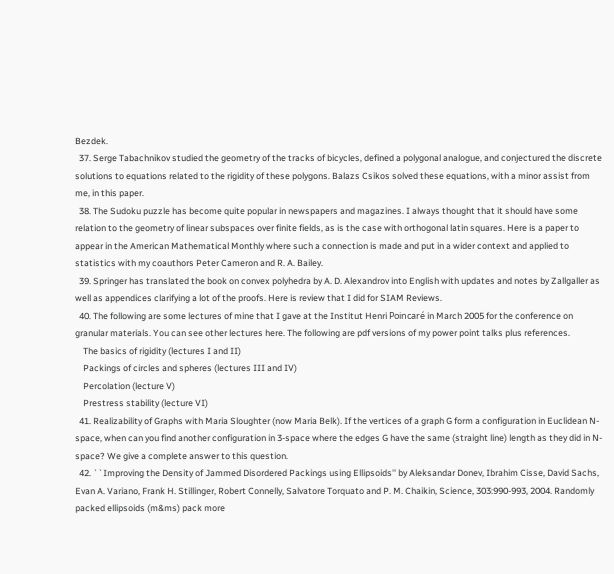Bezdek.
  37. Serge Tabachnikov studied the geometry of the tracks of bicycles, defined a polygonal analogue, and conjectured the discrete solutions to equations related to the rigidity of these polygons. Balazs Csikos solved these equations, with a minor assist from me, in this paper.
  38. The Sudoku puzzle has become quite popular in newspapers and magazines. I always thought that it should have some relation to the geometry of linear subspaces over finite fields, as is the case with orthogonal latin squares. Here is a paper to appear in the American Mathematical Monthly where such a connection is made and put in a wider context and applied to statistics with my coauthors Peter Cameron and R. A. Bailey.
  39. Springer has translated the book on convex polyhedra by A. D. Alexandrov into English with updates and notes by Zallgaller as well as appendices clarifying a lot of the proofs. Here is review that I did for SIAM Reviews.
  40. The following are some lectures of mine that I gave at the Institut Henri Poincaré in March 2005 for the conference on granular materials. You can see other lectures here. The following are pdf versions of my power point talks plus references.
    The basics of rigidity (lectures I and II)
    Packings of circles and spheres (lectures III and IV)
    Percolation (lecture V)
    Prestress stability (lecture VI)
  41. Realizability of Graphs with Maria Sloughter (now Maria Belk). If the vertices of a graph G form a configuration in Euclidean N-space, when can you find another configuration in 3-space where the edges G have the same (straight line) length as they did in N-space? We give a complete answer to this question.
  42. ``Improving the Density of Jammed Disordered Packings using Ellipsoids'' by Aleksandar Donev, Ibrahim Cisse, David Sachs, Evan A. Variano, Frank H. Stillinger, Robert Connelly, Salvatore Torquato and P. M. Chaikin, Science, 303:990-993, 2004. Randomly packed ellipsoids (m&ms) pack more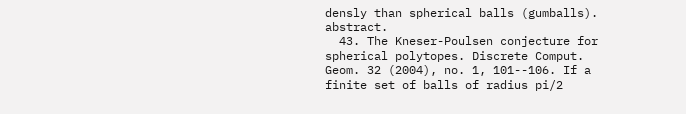densly than spherical balls (gumballs). abstract.
  43. The Kneser-Poulsen conjecture for spherical polytopes. Discrete Comput. Geom. 32 (2004), no. 1, 101--106. If a finite set of balls of radius pi/2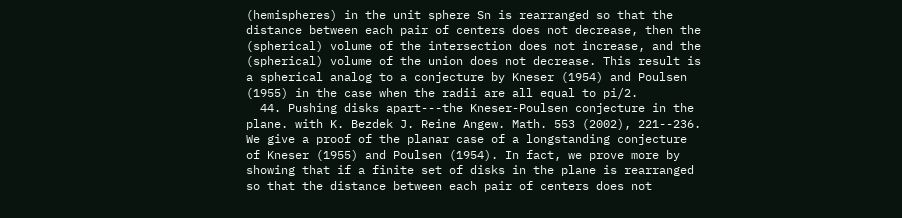(hemispheres) in the unit sphere Sn is rearranged so that the distance between each pair of centers does not decrease, then the (spherical) volume of the intersection does not increase, and the (spherical) volume of the union does not decrease. This result is a spherical analog to a conjecture by Kneser (1954) and Poulsen (1955) in the case when the radii are all equal to pi/2.
  44. Pushing disks apart---the Kneser-Poulsen conjecture in the plane. with K. Bezdek J. Reine Angew. Math. 553 (2002), 221--236. We give a proof of the planar case of a longstanding conjecture of Kneser (1955) and Poulsen (1954). In fact, we prove more by showing that if a finite set of disks in the plane is rearranged so that the distance between each pair of centers does not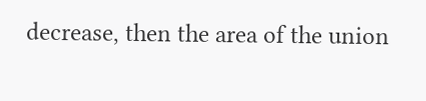decrease, then the area of the union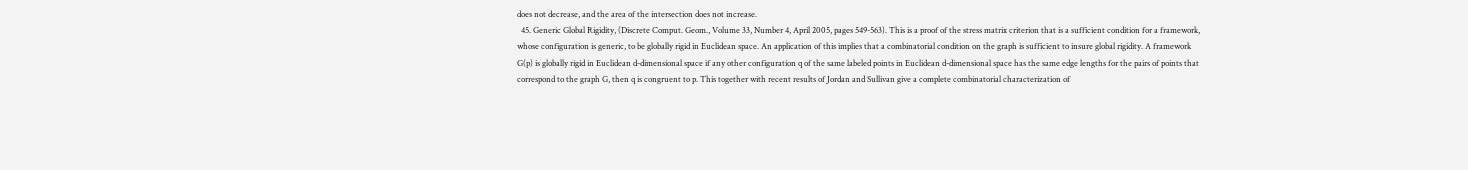does not decrease, and the area of the intersection does not increase.
  45. Generic Global Rigidity, (Discrete Comput. Geom., Volume 33, Number 4, April 2005, pages 549-563). This is a proof of the stress matrix criterion that is a sufficient condition for a framework, whose configuration is generic, to be globally rigid in Euclidean space. An application of this implies that a combinatorial condition on the graph is sufficient to insure global rigidity. A framework G(p) is globally rigid in Euclidean d-dimensional space if any other configuration q of the same labeled points in Euclidean d-dimensional space has the same edge lengths for the pairs of points that correspond to the graph G, then q is congruent to p. This together with recent results of Jordan and Sullivan give a complete combinatorial characterization of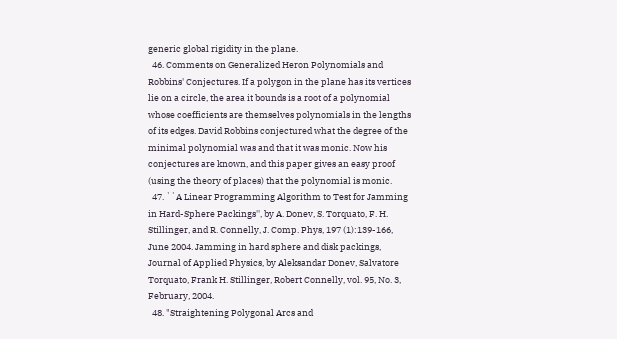generic global rigidity in the plane.
  46. Comments on Generalized Heron Polynomials and Robbins' Conjectures. If a polygon in the plane has its vertices lie on a circle, the area it bounds is a root of a polynomial whose coefficients are themselves polynomials in the lengths of its edges. David Robbins conjectured what the degree of the minimal polynomial was and that it was monic. Now his conjectures are known, and this paper gives an easy proof (using the theory of places) that the polynomial is monic.
  47. ``A Linear Programming Algorithm to Test for Jamming in Hard-Sphere Packings'', by A. Donev, S. Torquato, F. H. Stillinger, and R. Connelly, J. Comp. Phys, 197 (1):139-166, June 2004. Jamming in hard sphere and disk packings, Journal of Applied Physics, by Aleksandar Donev, Salvatore Torquato, Frank H. Stillinger, Robert Connelly, vol. 95, No. 3, February, 2004.
  48. "Straightening Polygonal Arcs and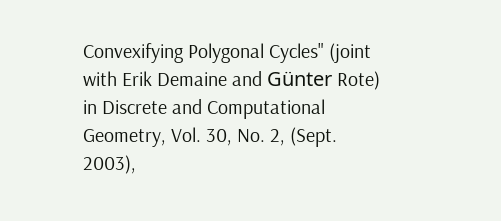Convexifying Polygonal Cycles" (joint with Erik Demaine and Günter Rote) in Discrete and Computational Geometry, Vol. 30, No. 2, (Sept. 2003),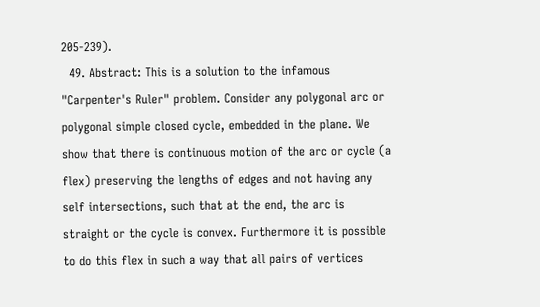205-239).
  49. Abstract: This is a solution to the infamous "Carpenter's Ruler" problem. Consider any polygonal arc or polygonal simple closed cycle, embedded in the plane. We show that there is continuous motion of the arc or cycle (a flex) preserving the lengths of edges and not having any self intersections, such that at the end, the arc is straight or the cycle is convex. Furthermore it is possible to do this flex in such a way that all pairs of vertices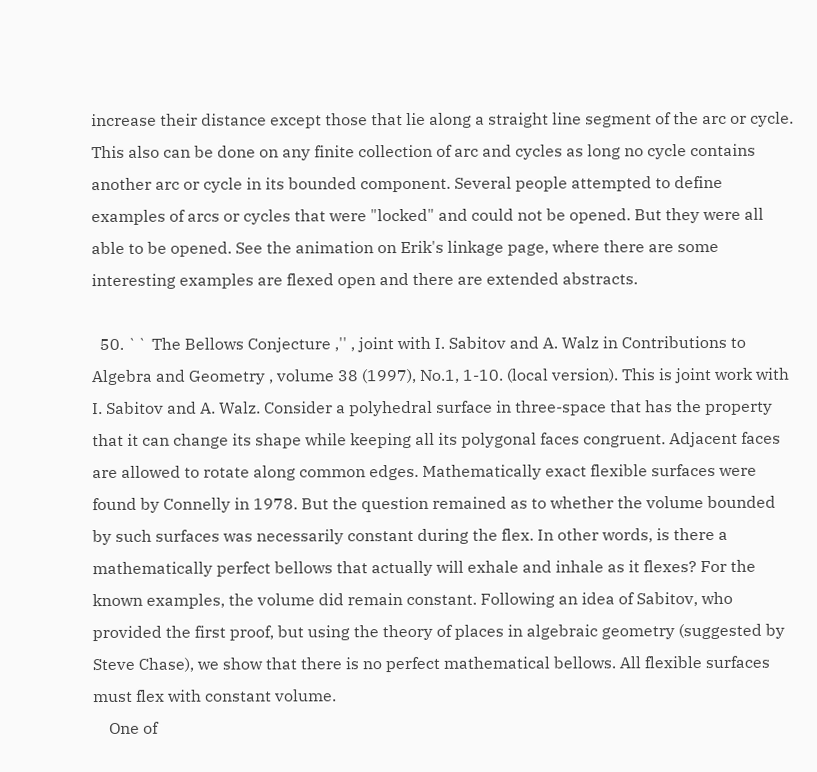increase their distance except those that lie along a straight line segment of the arc or cycle. This also can be done on any finite collection of arc and cycles as long no cycle contains another arc or cycle in its bounded component. Several people attempted to define examples of arcs or cycles that were "locked" and could not be opened. But they were all able to be opened. See the animation on Erik's linkage page, where there are some interesting examples are flexed open and there are extended abstracts.

  50. `` The Bellows Conjecture ,'' , joint with I. Sabitov and A. Walz in Contributions to Algebra and Geometry , volume 38 (1997), No.1, 1-10. (local version). This is joint work with I. Sabitov and A. Walz. Consider a polyhedral surface in three-space that has the property that it can change its shape while keeping all its polygonal faces congruent. Adjacent faces are allowed to rotate along common edges. Mathematically exact flexible surfaces were found by Connelly in 1978. But the question remained as to whether the volume bounded by such surfaces was necessarily constant during the flex. In other words, is there a mathematically perfect bellows that actually will exhale and inhale as it flexes? For the known examples, the volume did remain constant. Following an idea of Sabitov, who provided the first proof, but using the theory of places in algebraic geometry (suggested by Steve Chase), we show that there is no perfect mathematical bellows. All flexible surfaces must flex with constant volume.
    One of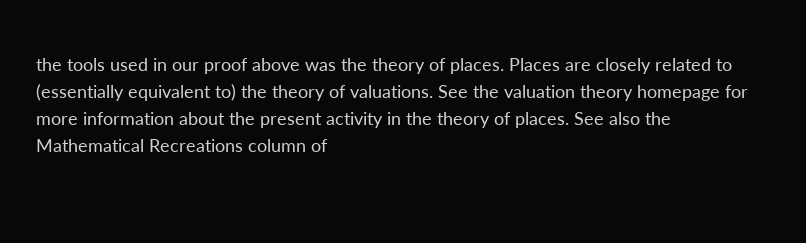the tools used in our proof above was the theory of places. Places are closely related to (essentially equivalent to) the theory of valuations. See the valuation theory homepage for more information about the present activity in the theory of places. See also the Mathematical Recreations column of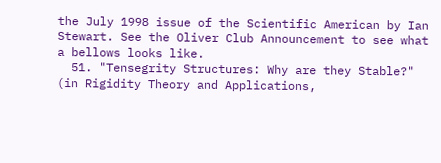the July 1998 issue of the Scientific American by Ian Stewart. See the Oliver Club Announcement to see what a bellows looks like.
  51. "Tensegrity Structures: Why are they Stable?" (in Rigidity Theory and Applications,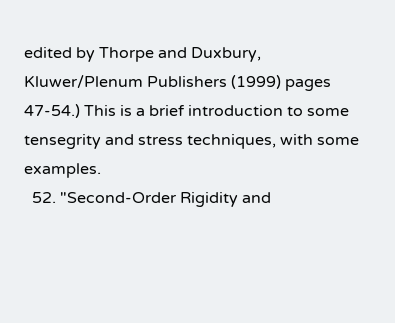edited by Thorpe and Duxbury, Kluwer/Plenum Publishers (1999) pages 47-54.) This is a brief introduction to some tensegrity and stress techniques, with some examples.
  52. "Second-Order Rigidity and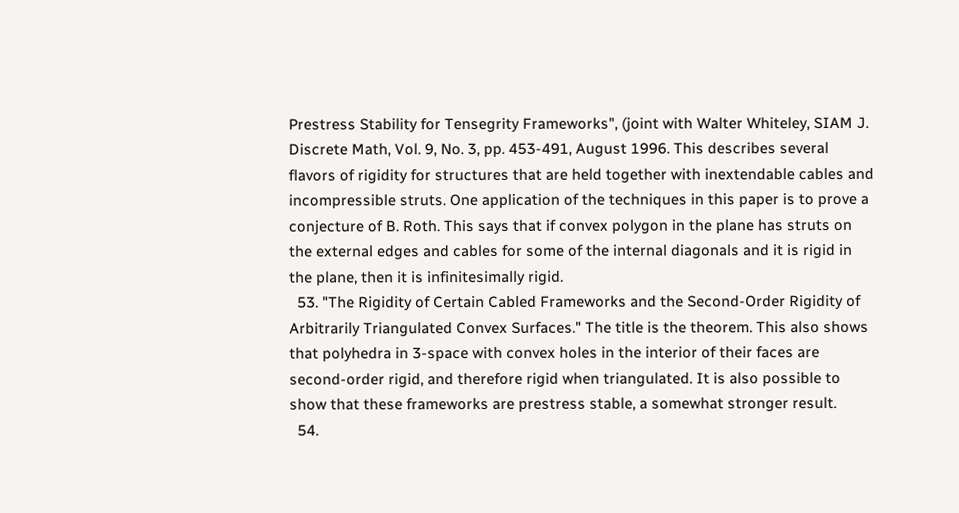Prestress Stability for Tensegrity Frameworks", (joint with Walter Whiteley, SIAM J. Discrete Math, Vol. 9, No. 3, pp. 453-491, August 1996. This describes several flavors of rigidity for structures that are held together with inextendable cables and incompressible struts. One application of the techniques in this paper is to prove a conjecture of B. Roth. This says that if convex polygon in the plane has struts on the external edges and cables for some of the internal diagonals and it is rigid in the plane, then it is infinitesimally rigid.
  53. "The Rigidity of Certain Cabled Frameworks and the Second-Order Rigidity of Arbitrarily Triangulated Convex Surfaces." The title is the theorem. This also shows that polyhedra in 3-space with convex holes in the interior of their faces are second-order rigid, and therefore rigid when triangulated. It is also possible to show that these frameworks are prestress stable, a somewhat stronger result.
  54.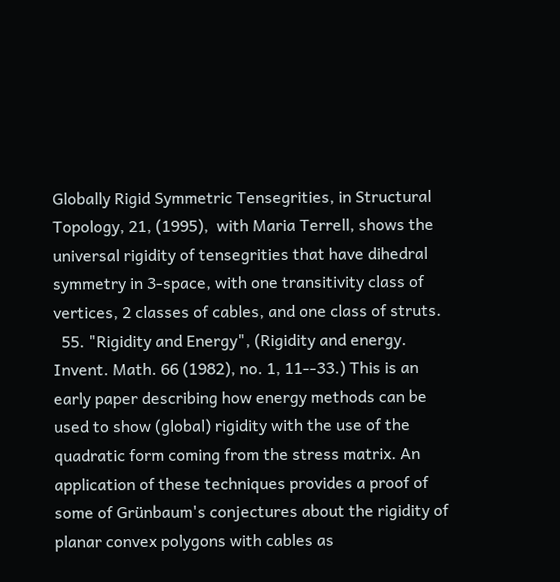Globally Rigid Symmetric Tensegrities, in Structural Topology, 21, (1995),  with Maria Terrell, shows the universal rigidity of tensegrities that have dihedral symmetry in 3-space, with one transitivity class of vertices, 2 classes of cables, and one class of struts.
  55. "Rigidity and Energy", (Rigidity and energy. Invent. Math. 66 (1982), no. 1, 11--33.) This is an early paper describing how energy methods can be used to show (global) rigidity with the use of the quadratic form coming from the stress matrix. An application of these techniques provides a proof of some of Grünbaum's conjectures about the rigidity of planar convex polygons with cables as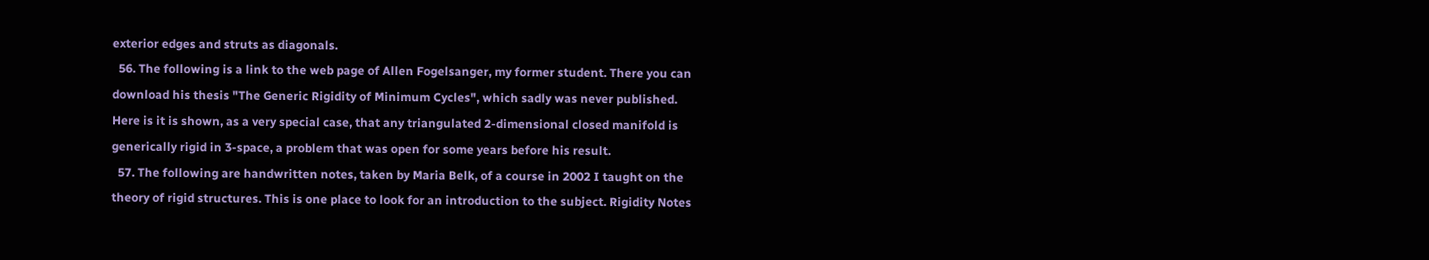exterior edges and struts as diagonals.
  56. The following is a link to the web page of Allen Fogelsanger, my former student. There you can download his thesis "The Generic Rigidity of Minimum Cycles", which sadly was never published. Here is it is shown, as a very special case, that any triangulated 2-dimensional closed manifold is generically rigid in 3-space, a problem that was open for some years before his result.
  57. The following are handwritten notes, taken by Maria Belk, of a course in 2002 I taught on the theory of rigid structures. This is one place to look for an introduction to the subject. Rigidity Notes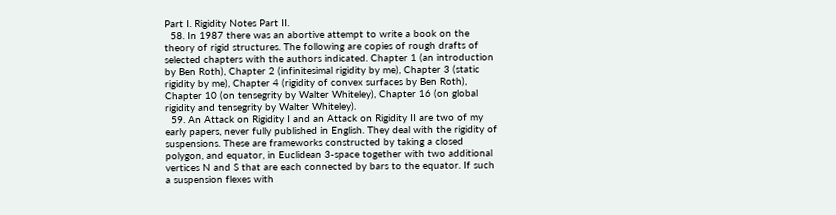Part I. Rigidity Notes Part II.
  58. In 1987 there was an abortive attempt to write a book on the theory of rigid structures. The following are copies of rough drafts of selected chapters with the authors indicated. Chapter 1 (an introduction by Ben Roth), Chapter 2 (infinitesimal rigidity by me), Chapter 3 (static rigidity by me), Chapter 4 (rigidity of convex surfaces by Ben Roth), Chapter 10 (on tensegrity by Walter Whiteley), Chapter 16 (on global rigidity and tensegrity by Walter Whiteley).
  59. An Attack on Rigidity I and an Attack on Rigidity II are two of my early papers, never fully published in English. They deal with the rigidity of suspensions. These are frameworks constructed by taking a closed polygon, and equator, in Euclidean 3-space together with two additional vertices N and S that are each connected by bars to the equator. If such a suspension flexes with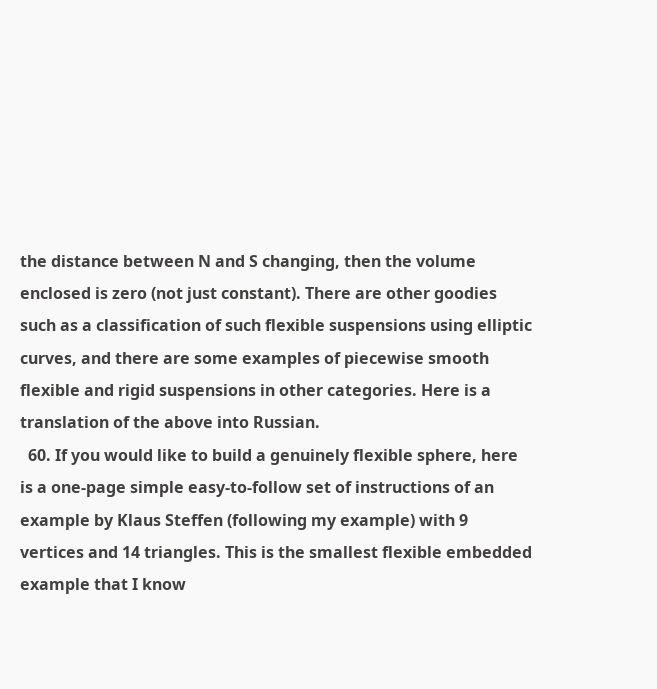the distance between N and S changing, then the volume enclosed is zero (not just constant). There are other goodies such as a classification of such flexible suspensions using elliptic curves, and there are some examples of piecewise smooth flexible and rigid suspensions in other categories. Here is a translation of the above into Russian.
  60. If you would like to build a genuinely flexible sphere, here is a one-page simple easy-to-follow set of instructions of an example by Klaus Steffen (following my example) with 9 vertices and 14 triangles. This is the smallest flexible embedded example that I know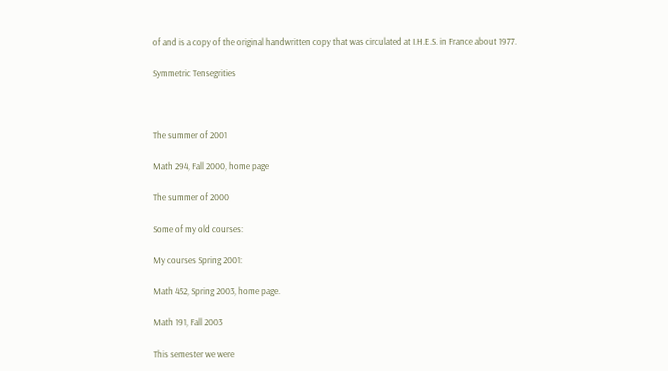of and is a copy of the original handwritten copy that was circulated at I.H.E.S. in France about 1977.

Symmetric Tensegrities



The summer of 2001

Math 294, Fall 2000, home page

The summer of 2000

Some of my old courses:

My courses Spring 2001:

Math 452, Spring 2003, home page.

Math 191, Fall 2003

This semester we were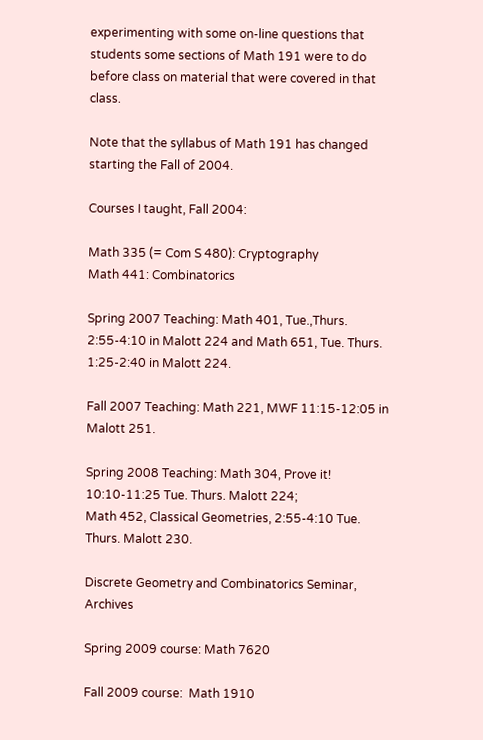experimenting with some on-line questions that students some sections of Math 191 were to do before class on material that were covered in that class.

Note that the syllabus of Math 191 has changed starting the Fall of 2004.

Courses I taught, Fall 2004:

Math 335 (= Com S 480): Cryptography
Math 441: Combinatorics

Spring 2007 Teaching: Math 401, Tue.,Thurs. 2:55-4:10 in Malott 224 and Math 651, Tue. Thurs. 1:25-2:40 in Malott 224.

Fall 2007 Teaching: Math 221, MWF 11:15-12:05 in Malott 251.

Spring 2008 Teaching: Math 304, Prove it! 10:10-11:25 Tue. Thurs. Malott 224;
Math 452, Classical Geometries, 2:55-4:10 Tue. Thurs. Malott 230.

Discrete Geometry and Combinatorics Seminar, Archives

Spring 2009 course: Math 7620

Fall 2009 course:  Math 1910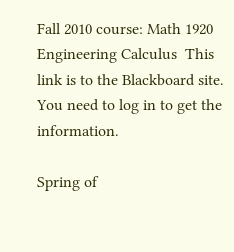Fall 2010 course: Math 1920 Engineering Calculus  This link is to the Blackboard site.  You need to log in to get the information.

Spring of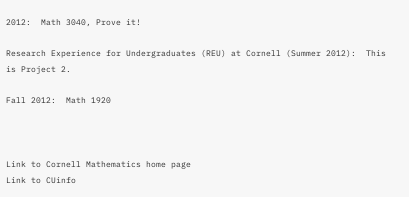2012:  Math 3040, Prove it!

Research Experience for Undergraduates (REU) at Cornell (Summer 2012):  This is Project 2.

Fall 2012:  Math 1920



Link to Cornell Mathematics home page
Link to CUinfo